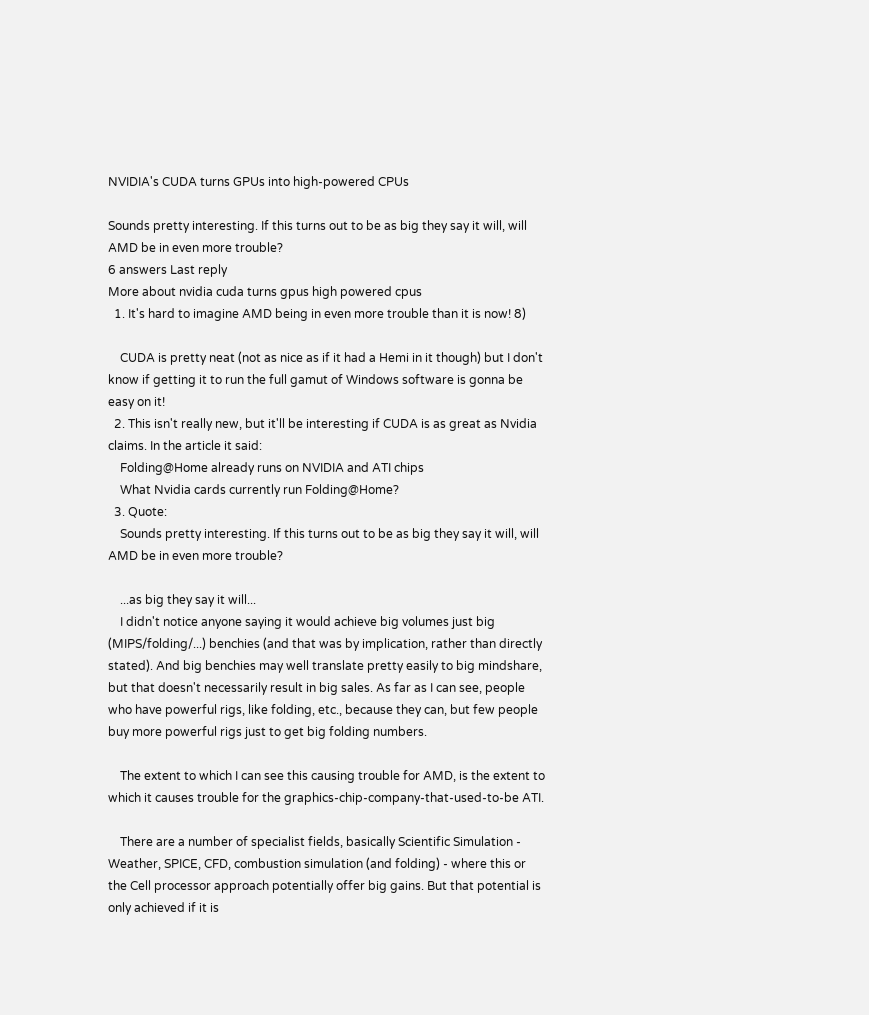NVIDIA's CUDA turns GPUs into high-powered CPUs

Sounds pretty interesting. If this turns out to be as big they say it will, will AMD be in even more trouble?
6 answers Last reply
More about nvidia cuda turns gpus high powered cpus
  1. It's hard to imagine AMD being in even more trouble than it is now! 8)

    CUDA is pretty neat (not as nice as if it had a Hemi in it though) but I don't know if getting it to run the full gamut of Windows software is gonna be easy on it!
  2. This isn't really new, but it'll be interesting if CUDA is as great as Nvidia claims. In the article it said:
    Folding@Home already runs on NVIDIA and ATI chips
    What Nvidia cards currently run Folding@Home?
  3. Quote:
    Sounds pretty interesting. If this turns out to be as big they say it will, will AMD be in even more trouble?

    ...as big they say it will...
    I didn't notice anyone saying it would achieve big volumes just big (MIPS/folding/...) benchies (and that was by implication, rather than directly stated). And big benchies may well translate pretty easily to big mindshare, but that doesn't necessarily result in big sales. As far as I can see, people who have powerful rigs, like folding, etc., because they can, but few people buy more powerful rigs just to get big folding numbers.

    The extent to which I can see this causing trouble for AMD, is the extent to which it causes trouble for the graphics-chip-company-that-used-to-be ATI.

    There are a number of specialist fields, basically Scientific Simulation - Weather, SPICE, CFD, combustion simulation (and folding) - where this or the Cell processor approach potentially offer big gains. But that potential is only achieved if it is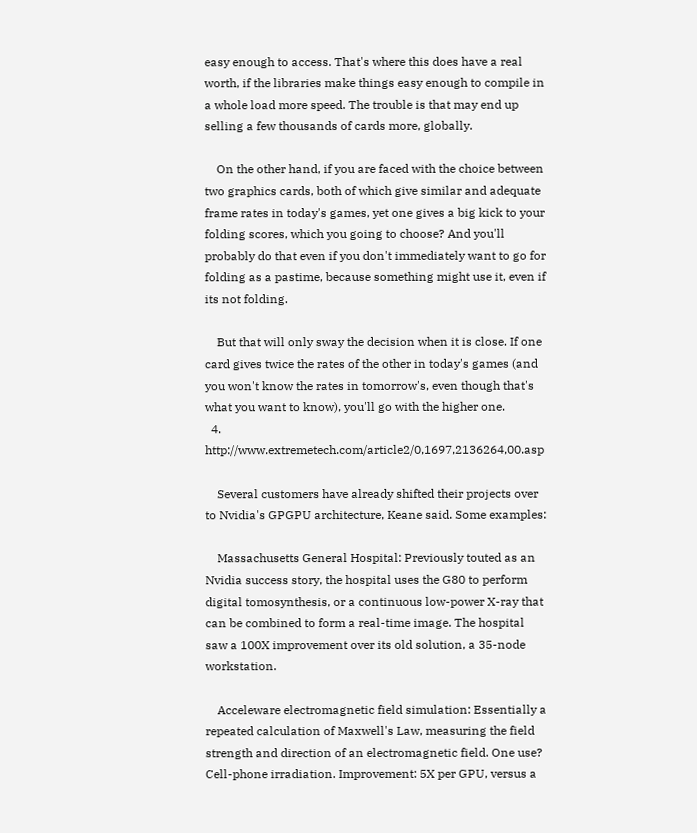easy enough to access. That's where this does have a real worth, if the libraries make things easy enough to compile in a whole load more speed. The trouble is that may end up selling a few thousands of cards more, globally.

    On the other hand, if you are faced with the choice between two graphics cards, both of which give similar and adequate frame rates in today's games, yet one gives a big kick to your folding scores, which you going to choose? And you'll probably do that even if you don't immediately want to go for folding as a pastime, because something might use it, even if its not folding.

    But that will only sway the decision when it is close. If one card gives twice the rates of the other in today's games (and you won't know the rates in tomorrow's, even though that's what you want to know), you'll go with the higher one.
  4. http://www.extremetech.com/article2/0,1697,2136264,00.asp

    Several customers have already shifted their projects over to Nvidia's GPGPU architecture, Keane said. Some examples:

    Massachusetts General Hospital: Previously touted as an Nvidia success story, the hospital uses the G80 to perform digital tomosynthesis, or a continuous low-power X-ray that can be combined to form a real-time image. The hospital saw a 100X improvement over its old solution, a 35-node workstation.

    Acceleware electromagnetic field simulation: Essentially a repeated calculation of Maxwell's Law, measuring the field strength and direction of an electromagnetic field. One use? Cell-phone irradiation. Improvement: 5X per GPU, versus a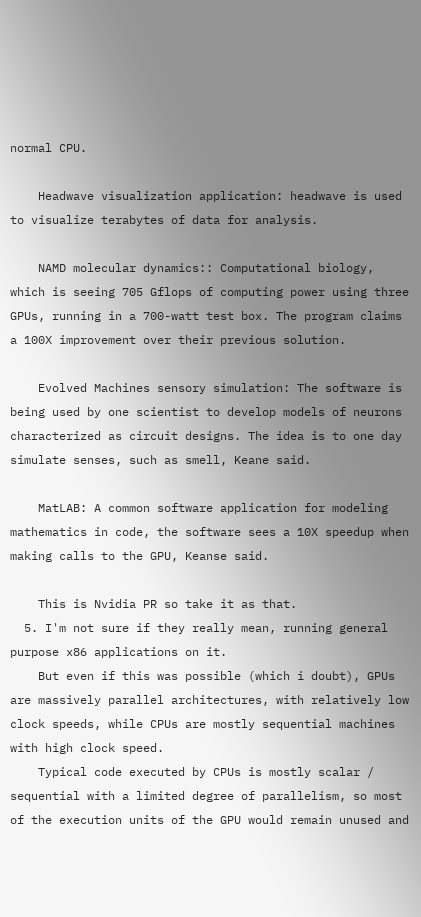normal CPU.

    Headwave visualization application: headwave is used to visualize terabytes of data for analysis.

    NAMD molecular dynamics:: Computational biology, which is seeing 705 Gflops of computing power using three GPUs, running in a 700-watt test box. The program claims a 100X improvement over their previous solution.

    Evolved Machines sensory simulation: The software is being used by one scientist to develop models of neurons characterized as circuit designs. The idea is to one day simulate senses, such as smell, Keane said.

    MatLAB: A common software application for modeling mathematics in code, the software sees a 10X speedup when making calls to the GPU, Keanse said.

    This is Nvidia PR so take it as that.
  5. I'm not sure if they really mean, running general purpose x86 applications on it.
    But even if this was possible (which i doubt), GPUs are massively parallel architectures, with relatively low clock speeds, while CPUs are mostly sequential machines with high clock speed.
    Typical code executed by CPUs is mostly scalar / sequential with a limited degree of parallelism, so most of the execution units of the GPU would remain unused and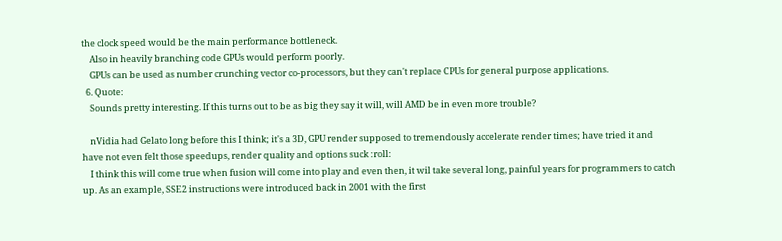the clock speed would be the main performance bottleneck.
    Also in heavily branching code GPUs would perform poorly.
    GPUs can be used as number crunching vector co-processors, but they can't replace CPUs for general purpose applications.
  6. Quote:
    Sounds pretty interesting. If this turns out to be as big they say it will, will AMD be in even more trouble?

    nVidia had Gelato long before this I think; it's a 3D, GPU render supposed to tremendously accelerate render times; have tried it and have not even felt those speedups, render quality and options suck :roll:
    I think this will come true when fusion will come into play and even then, it wil take several long, painful years for programmers to catch up. As an example, SSE2 instructions were introduced back in 2001 with the first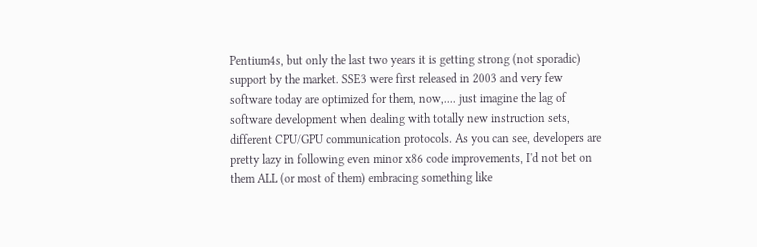Pentium4s, but only the last two years it is getting strong (not sporadic) support by the market. SSE3 were first released in 2003 and very few software today are optimized for them, now,.... just imagine the lag of software development when dealing with totally new instruction sets, different CPU/GPU communication protocols. As you can see, developers are pretty lazy in following even minor x86 code improvements, I'd not bet on them ALL (or most of them) embracing something like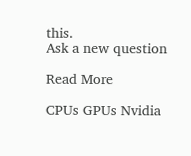this.
Ask a new question

Read More

CPUs GPUs Nvidia